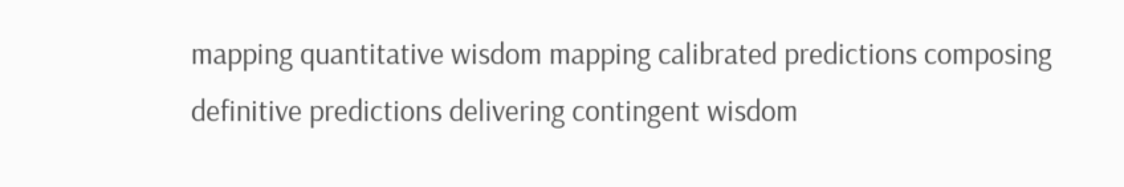mapping quantitative wisdom mapping calibrated predictions composing definitive predictions delivering contingent wisdom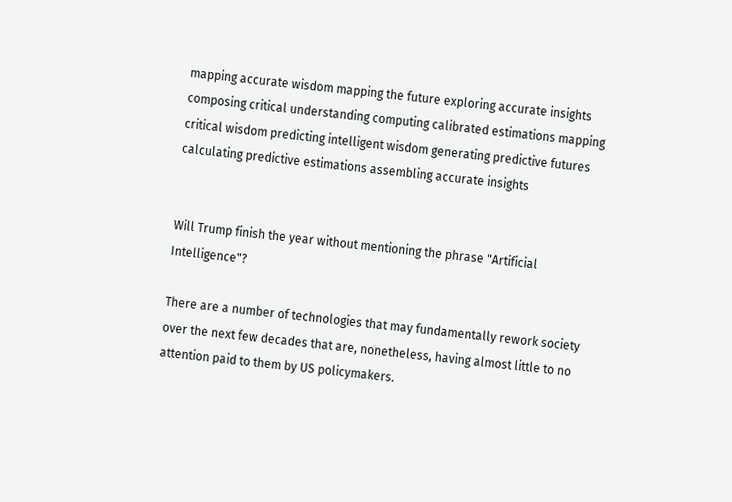mapping accurate wisdom mapping the future exploring accurate insights composing critical understanding computing calibrated estimations mapping critical wisdom predicting intelligent wisdom generating predictive futures calculating predictive estimations assembling accurate insights


Will Trump finish the year without mentioning the phrase "Artificial Intelligence"?

There are a number of technologies that may fundamentally rework society over the next few decades that are, nonetheless, having almost little to no attention paid to them by US policymakers.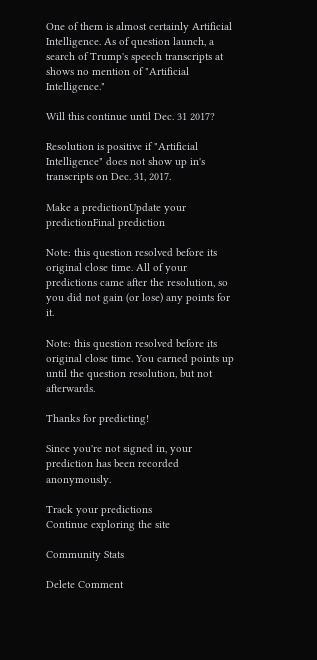One of them is almost certainly Artificial Intelligence. As of question launch, a search of Trump's speech transcripts at shows no mention of "Artificial Intelligence."

Will this continue until Dec. 31 2017?

Resolution is positive if "Artificial Intelligence" does not show up in's transcripts on Dec. 31, 2017.

Make a predictionUpdate your predictionFinal prediction

Note: this question resolved before its original close time. All of your predictions came after the resolution, so you did not gain (or lose) any points for it.

Note: this question resolved before its original close time. You earned points up until the question resolution, but not afterwards.

Thanks for predicting!

Since you're not signed in, your prediction has been recorded anonymously.

Track your predictions
Continue exploring the site

Community Stats

Delete Comment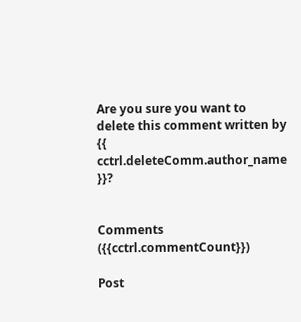Are you sure you want to delete this comment written by {{ cctrl.deleteComm.author_name }}?


Comments ({{cctrl.commentCount}})

Post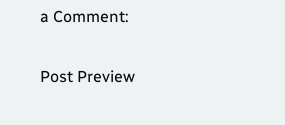a Comment:

Post Preview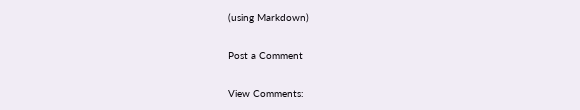(using Markdown)

Post a Comment

View Comments: